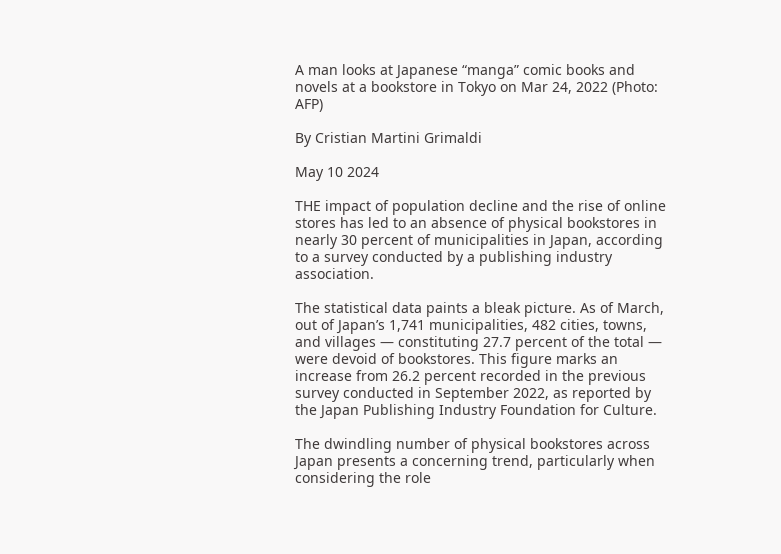A man looks at Japanese “manga” comic books and novels at a bookstore in Tokyo on Mar 24, 2022 (Photo: AFP)

By Cristian Martini Grimaldi

May 10 2024

THE impact of population decline and the rise of online stores has led to an absence of physical bookstores in nearly 30 percent of municipalities in Japan, according to a survey conducted by a publishing industry association.

The statistical data paints a bleak picture. As of March, out of Japan’s 1,741 municipalities, 482 cities, towns, and villages — constituting 27.7 percent of the total — were devoid of bookstores. This figure marks an increase from 26.2 percent recorded in the previous survey conducted in September 2022, as reported by the Japan Publishing Industry Foundation for Culture.

The dwindling number of physical bookstores across Japan presents a concerning trend, particularly when considering the role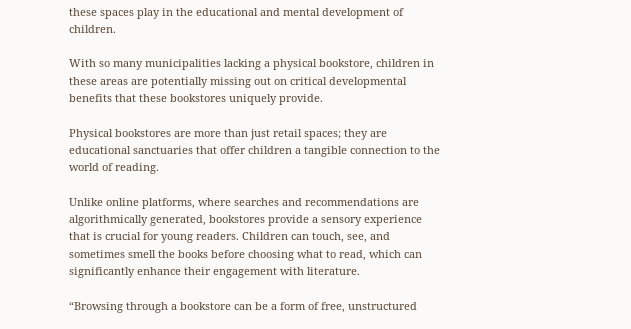these spaces play in the educational and mental development of children.

With so many municipalities lacking a physical bookstore, children in these areas are potentially missing out on critical developmental benefits that these bookstores uniquely provide.

Physical bookstores are more than just retail spaces; they are educational sanctuaries that offer children a tangible connection to the world of reading.

Unlike online platforms, where searches and recommendations are algorithmically generated, bookstores provide a sensory experience that is crucial for young readers. Children can touch, see, and sometimes smell the books before choosing what to read, which can significantly enhance their engagement with literature.

“Browsing through a bookstore can be a form of free, unstructured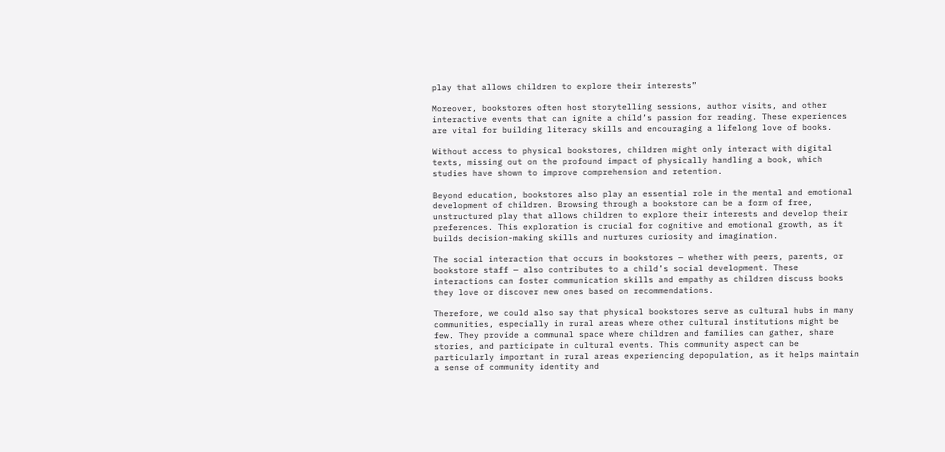play that allows children to explore their interests”

Moreover, bookstores often host storytelling sessions, author visits, and other interactive events that can ignite a child’s passion for reading. These experiences are vital for building literacy skills and encouraging a lifelong love of books.

Without access to physical bookstores, children might only interact with digital texts, missing out on the profound impact of physically handling a book, which studies have shown to improve comprehension and retention.

Beyond education, bookstores also play an essential role in the mental and emotional development of children. Browsing through a bookstore can be a form of free, unstructured play that allows children to explore their interests and develop their preferences. This exploration is crucial for cognitive and emotional growth, as it builds decision-making skills and nurtures curiosity and imagination.

The social interaction that occurs in bookstores — whether with peers, parents, or bookstore staff — also contributes to a child’s social development. These interactions can foster communication skills and empathy as children discuss books they love or discover new ones based on recommendations.

Therefore, we could also say that physical bookstores serve as cultural hubs in many communities, especially in rural areas where other cultural institutions might be few. They provide a communal space where children and families can gather, share stories, and participate in cultural events. This community aspect can be particularly important in rural areas experiencing depopulation, as it helps maintain a sense of community identity and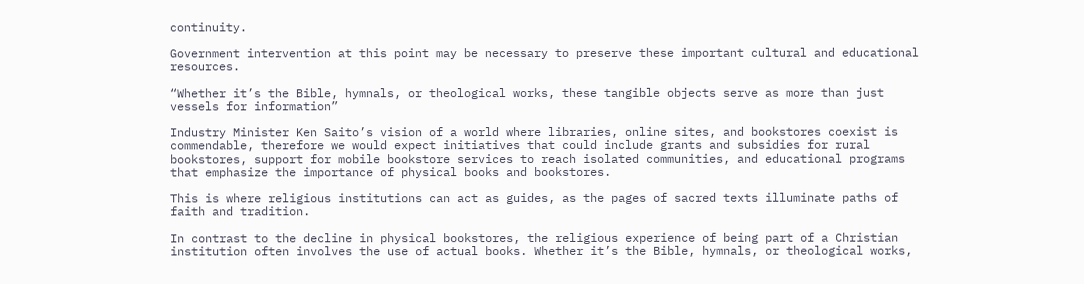continuity.

Government intervention at this point may be necessary to preserve these important cultural and educational resources.

“Whether it’s the Bible, hymnals, or theological works, these tangible objects serve as more than just vessels for information”

Industry Minister Ken Saito’s vision of a world where libraries, online sites, and bookstores coexist is commendable, therefore we would expect initiatives that could include grants and subsidies for rural bookstores, support for mobile bookstore services to reach isolated communities, and educational programs that emphasize the importance of physical books and bookstores.

This is where religious institutions can act as guides, as the pages of sacred texts illuminate paths of faith and tradition.

In contrast to the decline in physical bookstores, the religious experience of being part of a Christian institution often involves the use of actual books. Whether it’s the Bible, hymnals, or theological works,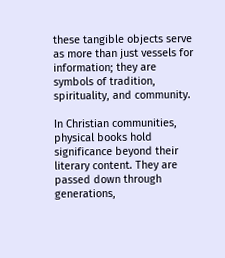these tangible objects serve as more than just vessels for information; they are symbols of tradition, spirituality, and community.

In Christian communities, physical books hold significance beyond their literary content. They are passed down through generations,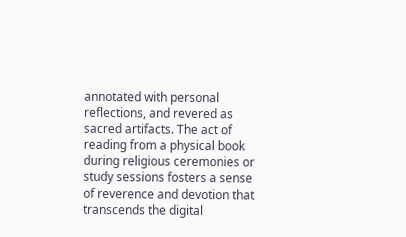annotated with personal reflections, and revered as sacred artifacts. The act of reading from a physical book during religious ceremonies or study sessions fosters a sense of reverence and devotion that transcends the digital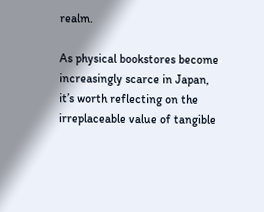realm.

As physical bookstores become increasingly scarce in Japan, it’s worth reflecting on the irreplaceable value of tangible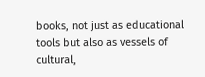books, not just as educational tools but also as vessels of cultural,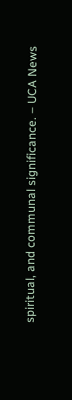spiritual, and communal significance. – UCA News